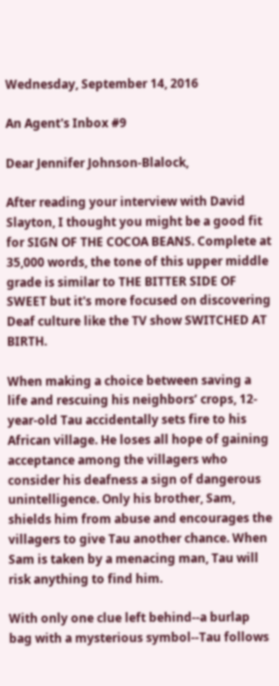Wednesday, September 14, 2016

An Agent's Inbox #9

Dear Jennifer Johnson-Blalock,

After reading your interview with David Slayton, I thought you might be a good fit for SIGN OF THE COCOA BEANS. Complete at 35,000 words, the tone of this upper middle grade is similar to THE BITTER SIDE OF SWEET but it's more focused on discovering Deaf culture like the TV show SWITCHED AT BIRTH.

When making a choice between saving a life and rescuing his neighbors’ crops, 12-year-old Tau accidentally sets fire to his African village. He loses all hope of gaining acceptance among the villagers who consider his deafness a sign of dangerous unintelligence. Only his brother, Sam, shields him from abuse and encourages the villagers to give Tau another chance. When Sam is taken by a menacing man, Tau will risk anything to find him.

With only one clue left behind--a burlap bag with a mysterious symbol--Tau follows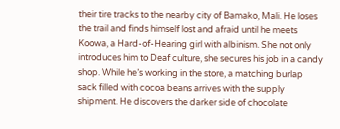their tire tracks to the nearby city of Bamako, Mali. He loses the trail and finds himself lost and afraid until he meets Koowa, a Hard-of-Hearing girl with albinism. She not only introduces him to Deaf culture, she secures his job in a candy shop. While he’s working in the store, a matching burlap sack filled with cocoa beans arrives with the supply shipment. He discovers the darker side of chocolate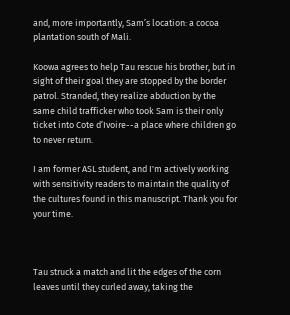and, more importantly, Sam’s location: a cocoa plantation south of Mali.

Koowa agrees to help Tau rescue his brother, but in sight of their goal they are stopped by the border patrol. Stranded, they realize abduction by the same child trafficker who took Sam is their only ticket into Cote d’Ivoire--a place where children go to never return.

I am former ASL student, and I'm actively working with sensitivity readers to maintain the quality of the cultures found in this manuscript. Thank you for your time.



Tau struck a match and lit the edges of the corn leaves until they curled away, taking the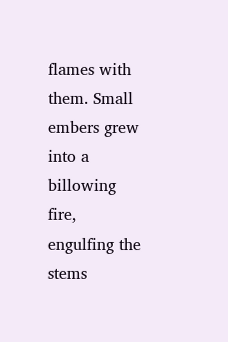flames with them. Small embers grew into a billowing fire, engulfing the stems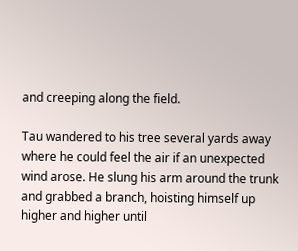and creeping along the field.

Tau wandered to his tree several yards away where he could feel the air if an unexpected wind arose. He slung his arm around the trunk and grabbed a branch, hoisting himself up higher and higher until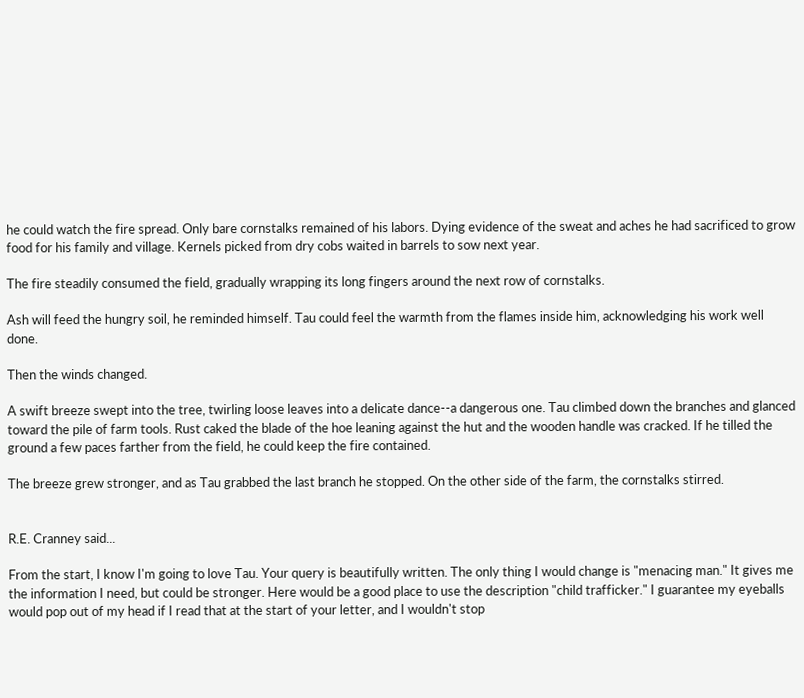he could watch the fire spread. Only bare cornstalks remained of his labors. Dying evidence of the sweat and aches he had sacrificed to grow food for his family and village. Kernels picked from dry cobs waited in barrels to sow next year.

The fire steadily consumed the field, gradually wrapping its long fingers around the next row of cornstalks.

Ash will feed the hungry soil, he reminded himself. Tau could feel the warmth from the flames inside him, acknowledging his work well done.

Then the winds changed.

A swift breeze swept into the tree, twirling loose leaves into a delicate dance--a dangerous one. Tau climbed down the branches and glanced toward the pile of farm tools. Rust caked the blade of the hoe leaning against the hut and the wooden handle was cracked. If he tilled the ground a few paces farther from the field, he could keep the fire contained.

The breeze grew stronger, and as Tau grabbed the last branch he stopped. On the other side of the farm, the cornstalks stirred.


R.E. Cranney said...

From the start, I know I'm going to love Tau. Your query is beautifully written. The only thing I would change is "menacing man." It gives me the information I need, but could be stronger. Here would be a good place to use the description "child trafficker." I guarantee my eyeballs would pop out of my head if I read that at the start of your letter, and I wouldn't stop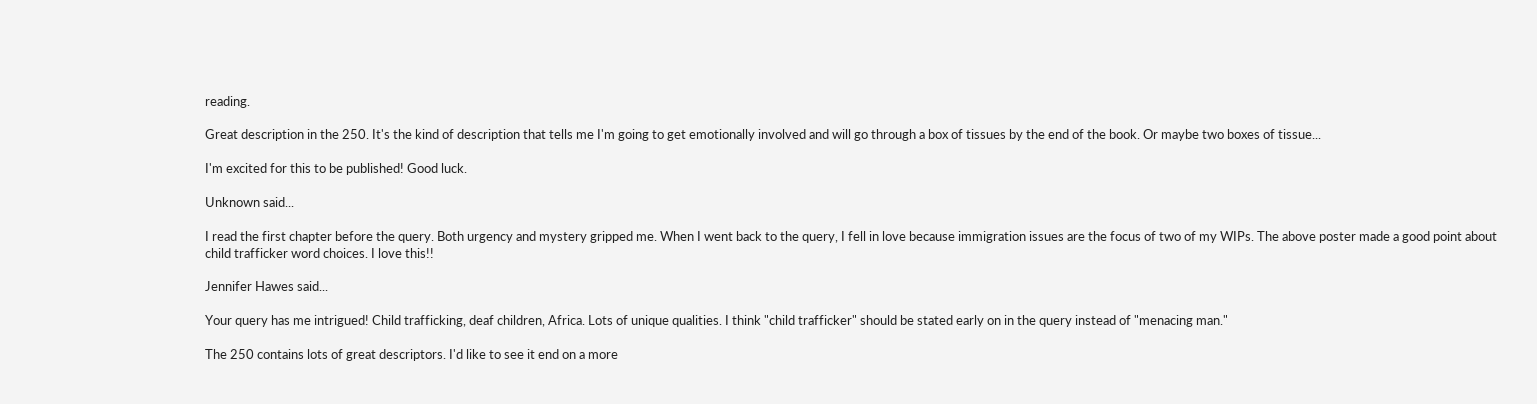reading.

Great description in the 250. It's the kind of description that tells me I'm going to get emotionally involved and will go through a box of tissues by the end of the book. Or maybe two boxes of tissue...

I'm excited for this to be published! Good luck.

Unknown said...

I read the first chapter before the query. Both urgency and mystery gripped me. When I went back to the query, I fell in love because immigration issues are the focus of two of my WIPs. The above poster made a good point about child trafficker word choices. I love this!!

Jennifer Hawes said...

Your query has me intrigued! Child trafficking, deaf children, Africa. Lots of unique qualities. I think "child trafficker" should be stated early on in the query instead of "menacing man."

The 250 contains lots of great descriptors. I'd like to see it end on a more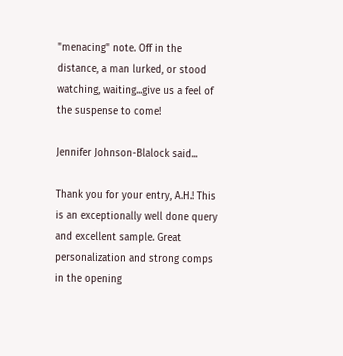"menacing" note. Off in the distance, a man lurked, or stood watching, waiting...give us a feel of the suspense to come!

Jennifer Johnson-Blalock said...

Thank you for your entry, A.H.! This is an exceptionally well done query and excellent sample. Great personalization and strong comps in the opening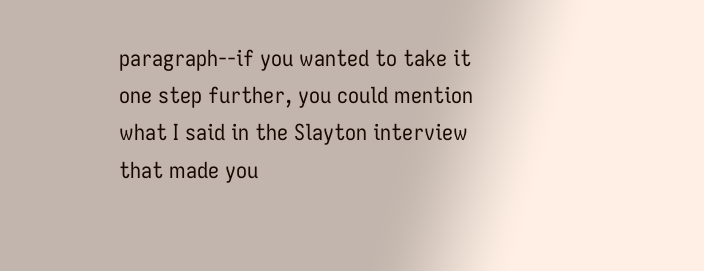paragraph--if you wanted to take it one step further, you could mention what I said in the Slayton interview that made you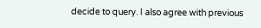decide to query. I also agree with previous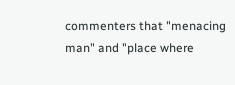commenters that "menacing man" and "place where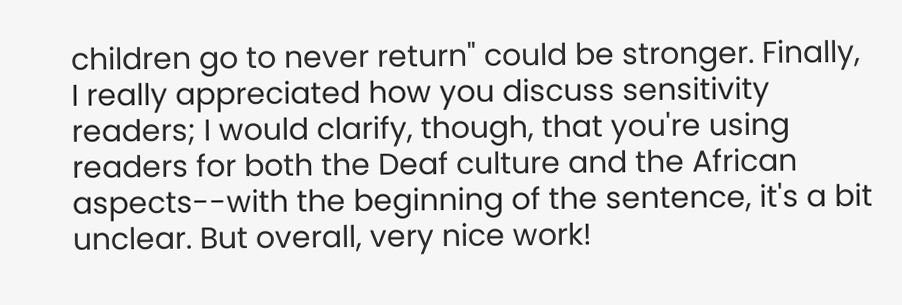children go to never return" could be stronger. Finally, I really appreciated how you discuss sensitivity readers; I would clarify, though, that you're using readers for both the Deaf culture and the African aspects--with the beginning of the sentence, it's a bit unclear. But overall, very nice work!